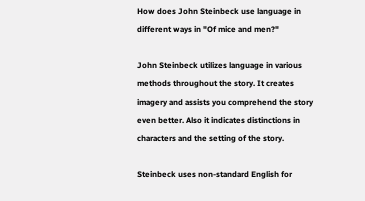How does John Steinbeck use language in different ways in "Of mice and men?"

John Steinbeck utilizes language in various methods throughout the story. It creates imagery and assists you comprehend the story even better. Also it indicates distinctions in characters and the setting of the story.

Steinbeck uses non-standard English for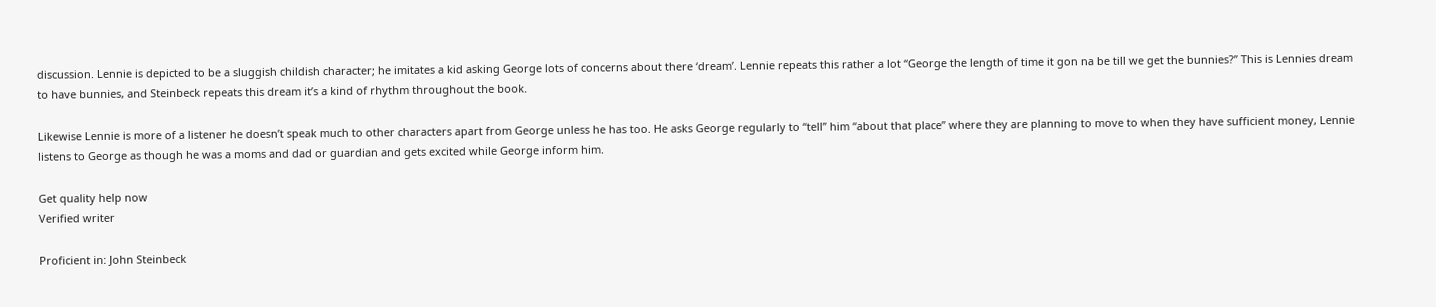discussion. Lennie is depicted to be a sluggish childish character; he imitates a kid asking George lots of concerns about there ‘dream’. Lennie repeats this rather a lot “George the length of time it gon na be till we get the bunnies?” This is Lennies dream to have bunnies, and Steinbeck repeats this dream it’s a kind of rhythm throughout the book.

Likewise Lennie is more of a listener he doesn’t speak much to other characters apart from George unless he has too. He asks George regularly to “tell” him “about that place” where they are planning to move to when they have sufficient money, Lennie listens to George as though he was a moms and dad or guardian and gets excited while George inform him.

Get quality help now
Verified writer

Proficient in: John Steinbeck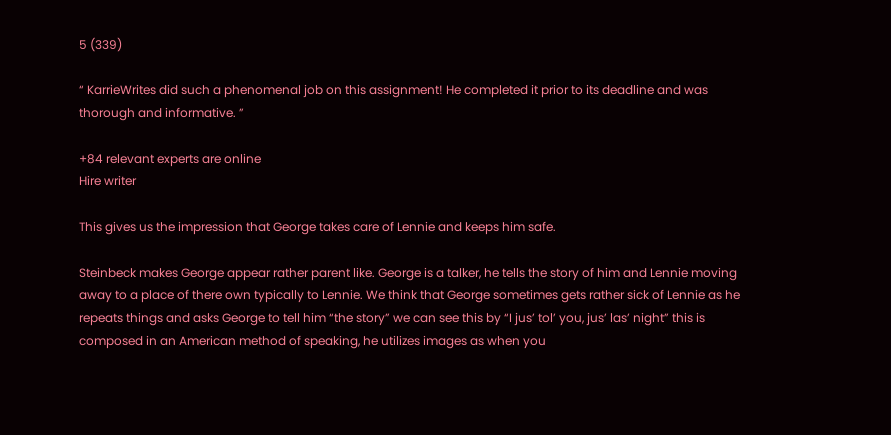5 (339)

“ KarrieWrites did such a phenomenal job on this assignment! He completed it prior to its deadline and was thorough and informative. ”

+84 relevant experts are online
Hire writer

This gives us the impression that George takes care of Lennie and keeps him safe.

Steinbeck makes George appear rather parent like. George is a talker, he tells the story of him and Lennie moving away to a place of there own typically to Lennie. We think that George sometimes gets rather sick of Lennie as he repeats things and asks George to tell him “the story” we can see this by “I jus’ tol’ you, jus’ las’ night” this is composed in an American method of speaking, he utilizes images as when you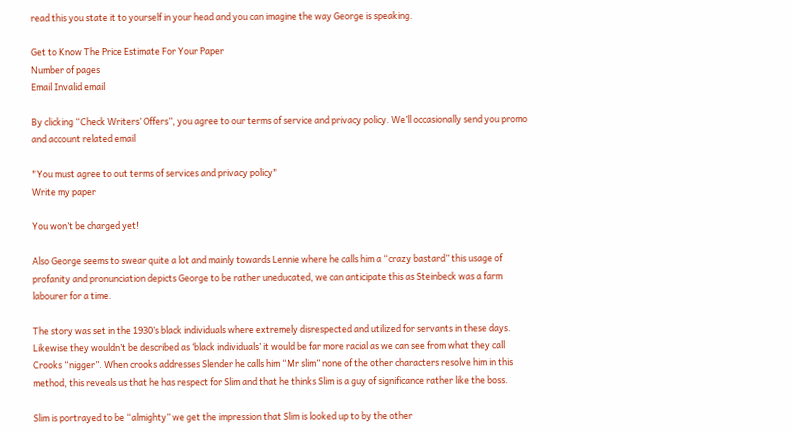read this you state it to yourself in your head and you can imagine the way George is speaking.

Get to Know The Price Estimate For Your Paper
Number of pages
Email Invalid email

By clicking “Check Writers’ Offers”, you agree to our terms of service and privacy policy. We’ll occasionally send you promo and account related email

"You must agree to out terms of services and privacy policy"
Write my paper

You won’t be charged yet!

Also George seems to swear quite a lot and mainly towards Lennie where he calls him a “crazy bastard” this usage of profanity and pronunciation depicts George to be rather uneducated, we can anticipate this as Steinbeck was a farm labourer for a time.

The story was set in the 1930’s black individuals where extremely disrespected and utilized for servants in these days. Likewise they wouldn’t be described as ‘black individuals’ it would be far more racial as we can see from what they call Crooks “nigger”. When crooks addresses Slender he calls him “Mr slim” none of the other characters resolve him in this method, this reveals us that he has respect for Slim and that he thinks Slim is a guy of significance rather like the boss.

Slim is portrayed to be “almighty” we get the impression that Slim is looked up to by the other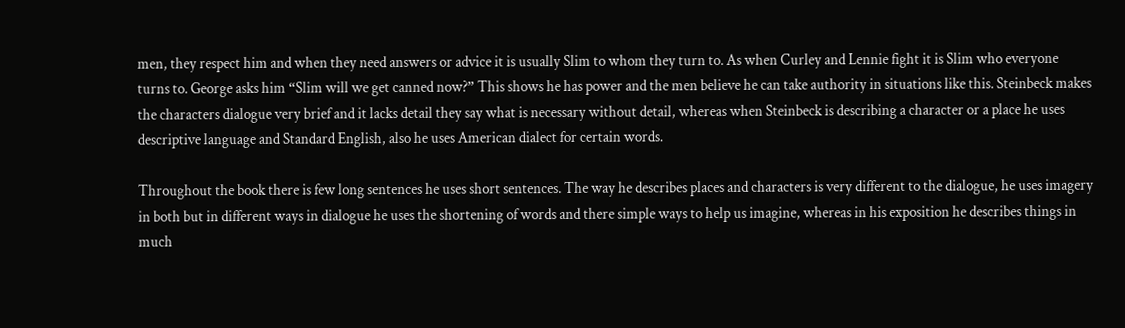men, they respect him and when they need answers or advice it is usually Slim to whom they turn to. As when Curley and Lennie fight it is Slim who everyone turns to. George asks him “Slim will we get canned now?” This shows he has power and the men believe he can take authority in situations like this. Steinbeck makes the characters dialogue very brief and it lacks detail they say what is necessary without detail, whereas when Steinbeck is describing a character or a place he uses descriptive language and Standard English, also he uses American dialect for certain words.

Throughout the book there is few long sentences he uses short sentences. The way he describes places and characters is very different to the dialogue, he uses imagery in both but in different ways in dialogue he uses the shortening of words and there simple ways to help us imagine, whereas in his exposition he describes things in much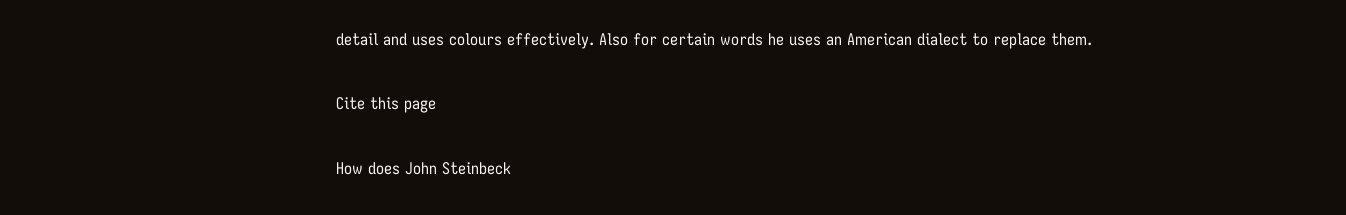detail and uses colours effectively. Also for certain words he uses an American dialect to replace them.

Cite this page

How does John Steinbeck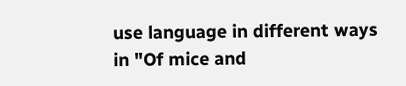use language in different ways in "Of mice and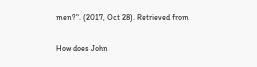men?". (2017, Oct 28). Retrieved from

How does John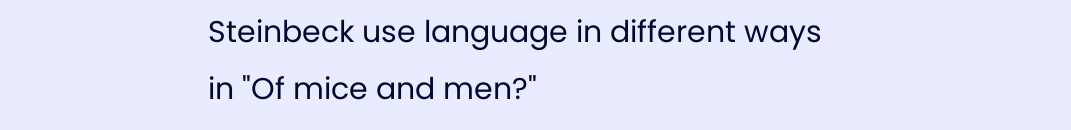Steinbeck use language in different ways in "Of mice and men?"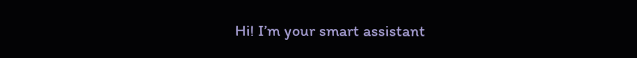Hi! I’m your smart assistant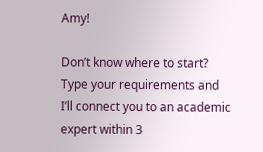Amy!

Don’t know where to start? Type your requirements and I’ll connect you to an academic expert within 3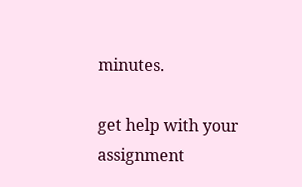minutes.

get help with your assignment